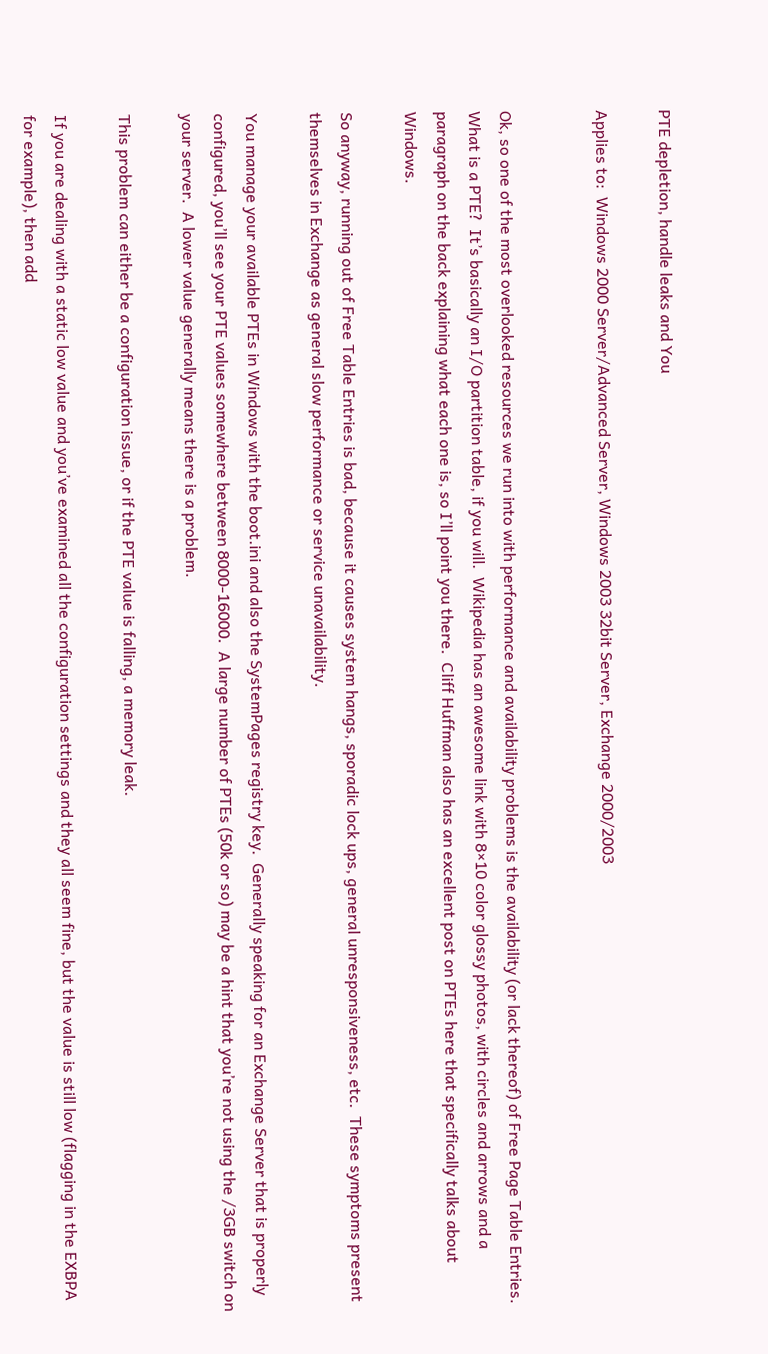PTE depletion, handle leaks and You

Applies to:  Windows 2000 Server/Advanced Server, Windows 2003 32bit Server, Exchange 2000/2003


Ok, so one of the most overlooked resources we run into with performance and availability problems is the availability (or lack thereof) of Free Page Table Entries.  What is a PTE?  It’s basically an I/O partition table, if you will.  Wikipedia has an awesome link with 8×10 color glossy photos, with circles and arrows and a paragraph on the back explaining what each one is, so I’ll point you there.  Cliff Huffman also has an excellent post on PTEs here that specifically talks about Windows.

So anyway, running out of Free Table Entries is bad, because it causes system hangs, sporadic lock ups, general unresponsiveness, etc.  These symptoms present themselves in Exchange as general slow performance or service unavailability.

You manage your available PTEs in Windows with the boot.ini and also the SystemPages registry key.  Generally speaking for an Exchange Server that is properly configured, you’ll see your PTE values somewhere between 8000-16000.  A large number of PTEs (50k or so) may be a hint that you’re not using the /3GB switch on your server.  A lower value generally means there is a problem.

This problem can either be a configuration issue, or if the PTE value is falling, a memory leak.

If you are dealing with a static low value and you’ve examined all the configuration settings and they all seem fine, but the value is still low (flagging in the EXBPA for example), then add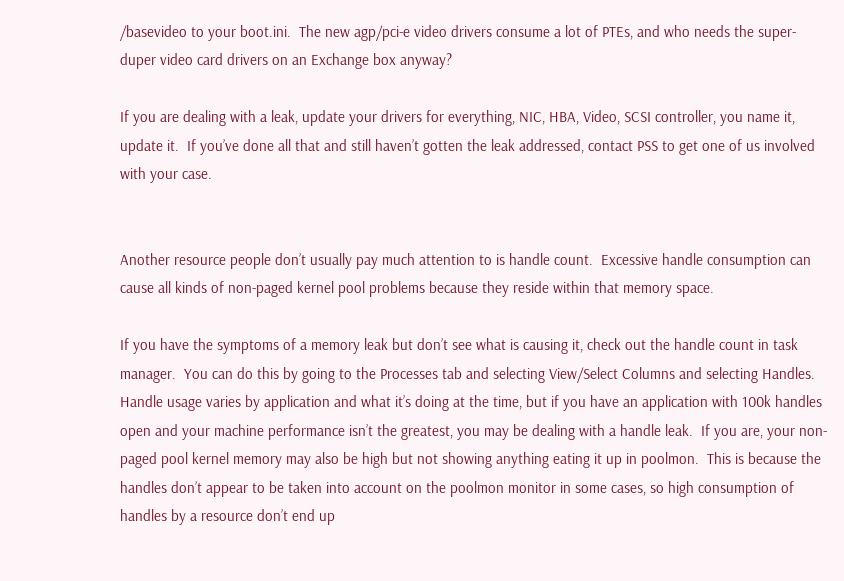/basevideo to your boot.ini.  The new agp/pci-e video drivers consume a lot of PTEs, and who needs the super-duper video card drivers on an Exchange box anyway?

If you are dealing with a leak, update your drivers for everything, NIC, HBA, Video, SCSI controller, you name it, update it.  If you’ve done all that and still haven’t gotten the leak addressed, contact PSS to get one of us involved with your case.


Another resource people don’t usually pay much attention to is handle count.  Excessive handle consumption can cause all kinds of non-paged kernel pool problems because they reside within that memory space.

If you have the symptoms of a memory leak but don’t see what is causing it, check out the handle count in task manager.  You can do this by going to the Processes tab and selecting View/Select Columns and selecting Handles.  Handle usage varies by application and what it’s doing at the time, but if you have an application with 100k handles open and your machine performance isn’t the greatest, you may be dealing with a handle leak.  If you are, your non-paged pool kernel memory may also be high but not showing anything eating it up in poolmon.  This is because the handles don’t appear to be taken into account on the poolmon monitor in some cases, so high consumption of handles by a resource don’t end up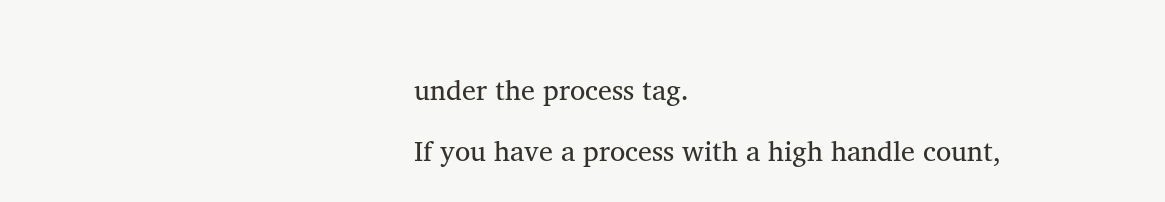under the process tag.

If you have a process with a high handle count,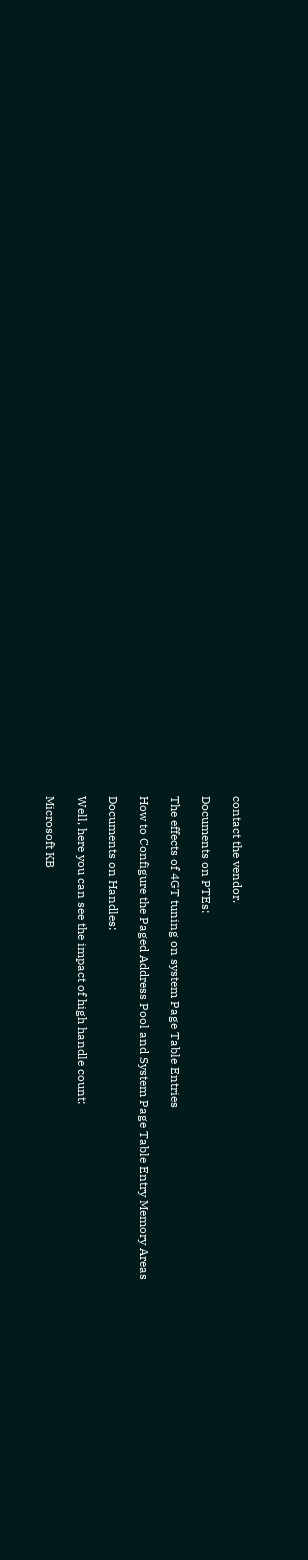contact the vendor.

Documents on PTEs:

The effects of 4GT tuning on system Page Table Entries

How to Configure the Paged Address Pool and System Page Table Entry Memory Areas

Documents on Handles:

Well, here you can see the impact of high handle count:

Microsoft KB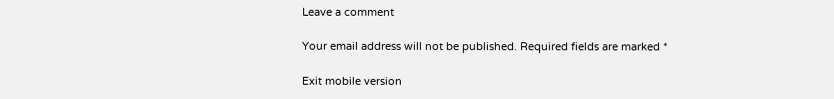Leave a comment

Your email address will not be published. Required fields are marked *

Exit mobile version